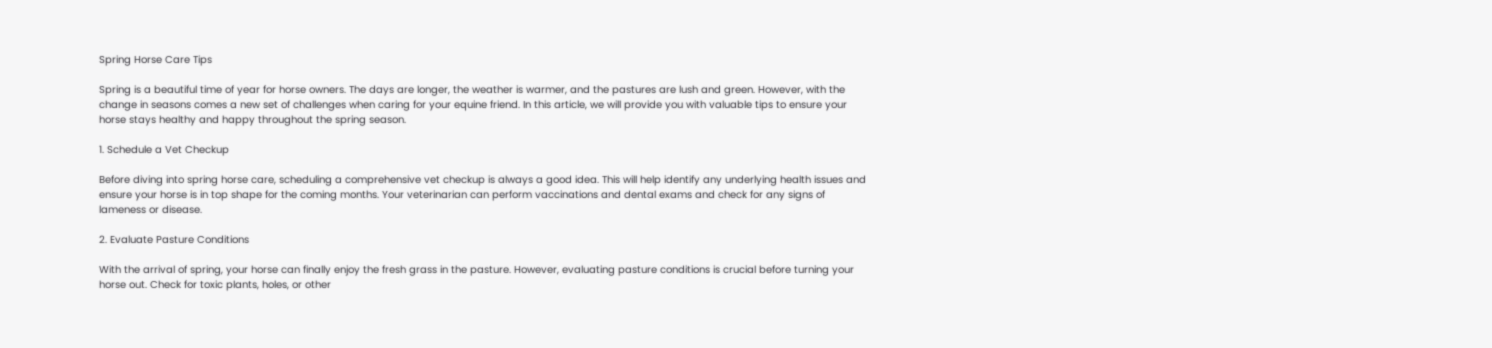Spring Horse Care Tips

Spring is a beautiful time of year for horse owners. The days are longer, the weather is warmer, and the pastures are lush and green. However, with the change in seasons comes a new set of challenges when caring for your equine friend. In this article, we will provide you with valuable tips to ensure your horse stays healthy and happy throughout the spring season.

1. Schedule a Vet Checkup

Before diving into spring horse care, scheduling a comprehensive vet checkup is always a good idea. This will help identify any underlying health issues and ensure your horse is in top shape for the coming months. Your veterinarian can perform vaccinations and dental exams and check for any signs of lameness or disease.

2. Evaluate Pasture Conditions

With the arrival of spring, your horse can finally enjoy the fresh grass in the pasture. However, evaluating pasture conditions is crucial before turning your horse out. Check for toxic plants, holes, or other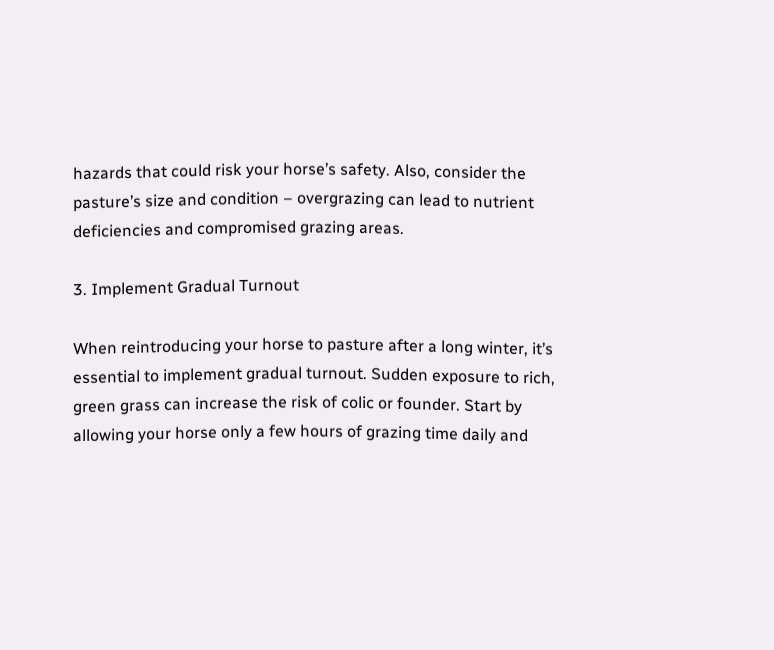hazards that could risk your horse’s safety. Also, consider the pasture’s size and condition – overgrazing can lead to nutrient deficiencies and compromised grazing areas.

3. Implement Gradual Turnout

When reintroducing your horse to pasture after a long winter, it’s essential to implement gradual turnout. Sudden exposure to rich, green grass can increase the risk of colic or founder. Start by allowing your horse only a few hours of grazing time daily and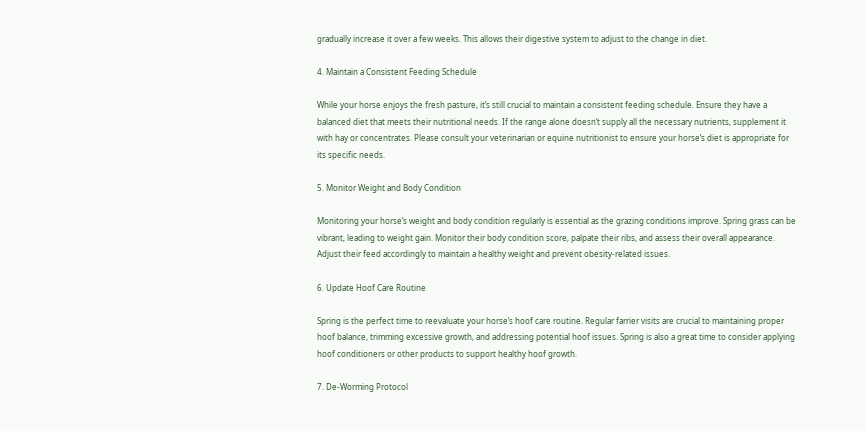gradually increase it over a few weeks. This allows their digestive system to adjust to the change in diet.

4. Maintain a Consistent Feeding Schedule

While your horse enjoys the fresh pasture, it’s still crucial to maintain a consistent feeding schedule. Ensure they have a balanced diet that meets their nutritional needs. If the range alone doesn’t supply all the necessary nutrients, supplement it with hay or concentrates. Please consult your veterinarian or equine nutritionist to ensure your horse’s diet is appropriate for its specific needs.

5. Monitor Weight and Body Condition

Monitoring your horse’s weight and body condition regularly is essential as the grazing conditions improve. Spring grass can be vibrant, leading to weight gain. Monitor their body condition score, palpate their ribs, and assess their overall appearance. Adjust their feed accordingly to maintain a healthy weight and prevent obesity-related issues.

6. Update Hoof Care Routine

Spring is the perfect time to reevaluate your horse’s hoof care routine. Regular farrier visits are crucial to maintaining proper hoof balance, trimming excessive growth, and addressing potential hoof issues. Spring is also a great time to consider applying hoof conditioners or other products to support healthy hoof growth.

7. De-Worming Protocol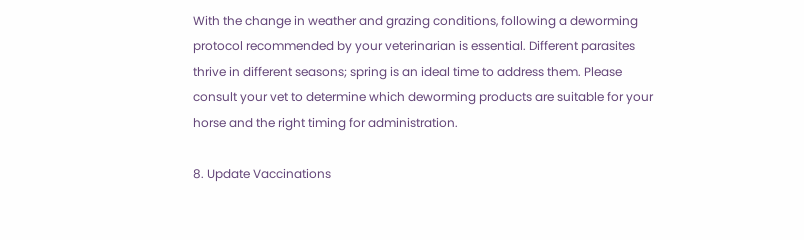With the change in weather and grazing conditions, following a deworming protocol recommended by your veterinarian is essential. Different parasites thrive in different seasons; spring is an ideal time to address them. Please consult your vet to determine which deworming products are suitable for your horse and the right timing for administration.

8. Update Vaccinations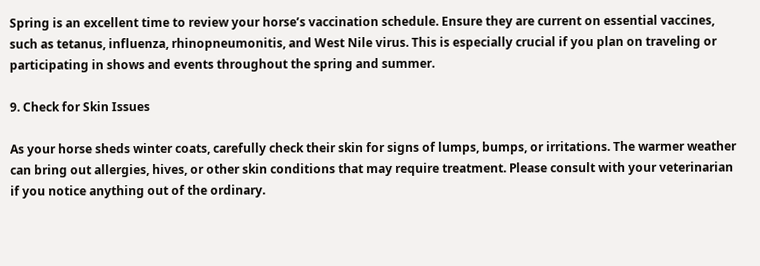Spring is an excellent time to review your horse’s vaccination schedule. Ensure they are current on essential vaccines, such as tetanus, influenza, rhinopneumonitis, and West Nile virus. This is especially crucial if you plan on traveling or participating in shows and events throughout the spring and summer.

9. Check for Skin Issues

As your horse sheds winter coats, carefully check their skin for signs of lumps, bumps, or irritations. The warmer weather can bring out allergies, hives, or other skin conditions that may require treatment. Please consult with your veterinarian if you notice anything out of the ordinary.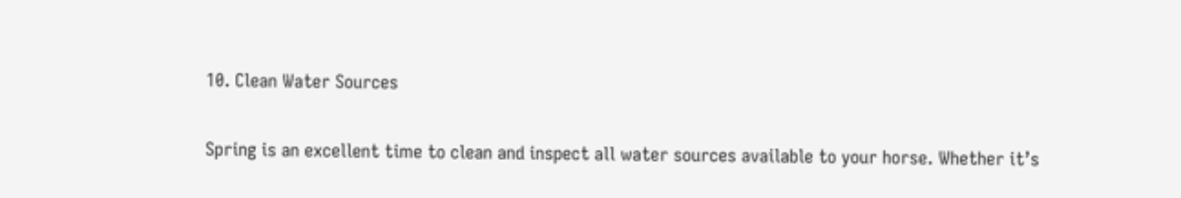10. Clean Water Sources

Spring is an excellent time to clean and inspect all water sources available to your horse. Whether it’s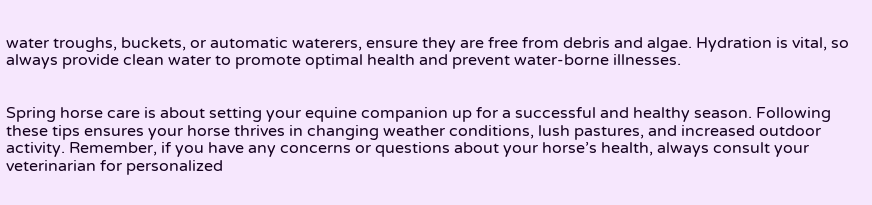water troughs, buckets, or automatic waterers, ensure they are free from debris and algae. Hydration is vital, so always provide clean water to promote optimal health and prevent water-borne illnesses.


Spring horse care is about setting your equine companion up for a successful and healthy season. Following these tips ensures your horse thrives in changing weather conditions, lush pastures, and increased outdoor activity. Remember, if you have any concerns or questions about your horse’s health, always consult your veterinarian for personalized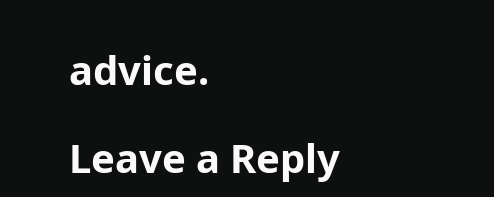advice.

Leave a Reply